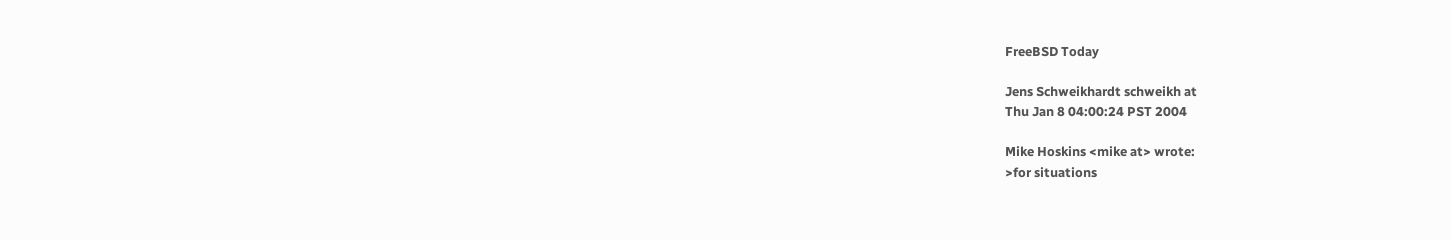FreeBSD Today

Jens Schweikhardt schweikh at
Thu Jan 8 04:00:24 PST 2004

Mike Hoskins <mike at> wrote:
>for situations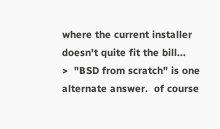where the current installer doesn't quite fit the bill...
>  "BSD from scratch" is one alternate answer.  of course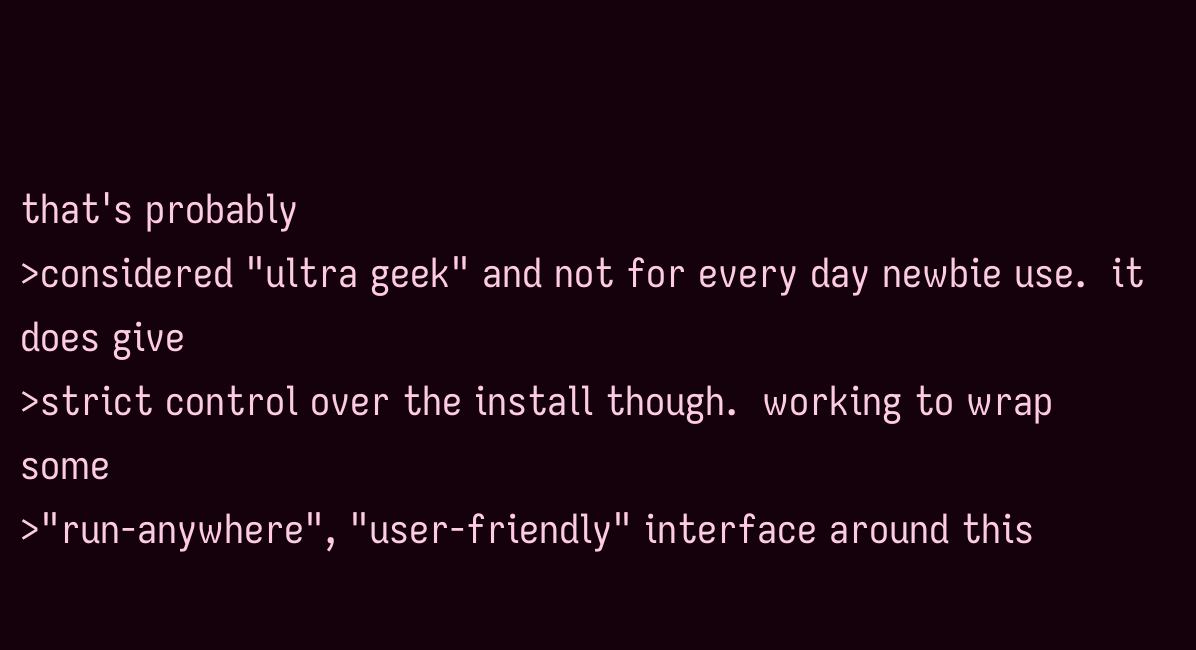that's probably
>considered "ultra geek" and not for every day newbie use.  it does give
>strict control over the install though.  working to wrap some
>"run-anywhere", "user-friendly" interface around this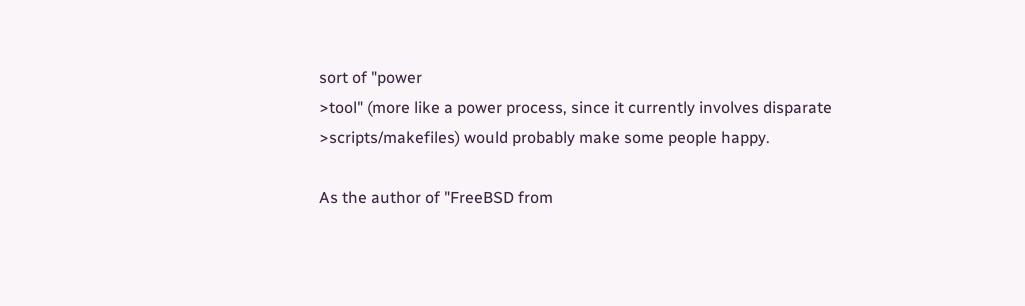sort of "power
>tool" (more like a power process, since it currently involves disparate
>scripts/makefiles) would probably make some people happy.

As the author of "FreeBSD from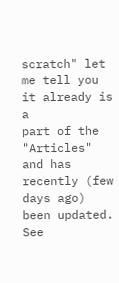scratch" let me tell you it already is a
part of the "Articles" and has recently (few days ago) been updated. See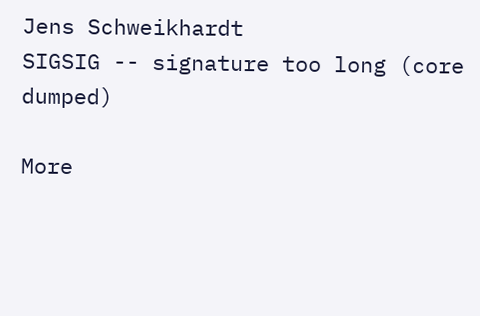Jens Schweikhardt
SIGSIG -- signature too long (core dumped)

More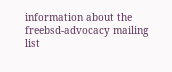information about the freebsd-advocacy mailing list